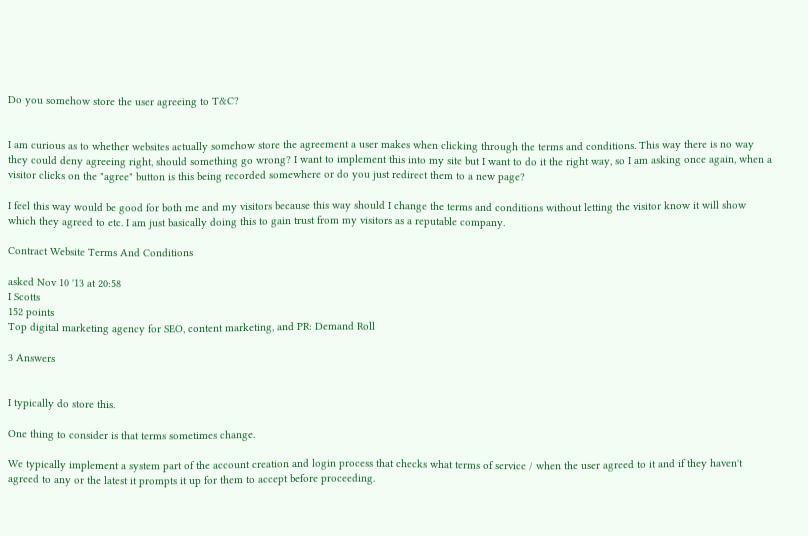Do you somehow store the user agreeing to T&C?


I am curious as to whether websites actually somehow store the agreement a user makes when clicking through the terms and conditions. This way there is no way they could deny agreeing right, should something go wrong? I want to implement this into my site but I want to do it the right way, so I am asking once again, when a visitor clicks on the "agree" button is this being recorded somewhere or do you just redirect them to a new page?

I feel this way would be good for both me and my visitors because this way should I change the terms and conditions without letting the visitor know it will show which they agreed to etc. I am just basically doing this to gain trust from my visitors as a reputable company.

Contract Website Terms And Conditions

asked Nov 10 '13 at 20:58
I Scotts
152 points
Top digital marketing agency for SEO, content marketing, and PR: Demand Roll

3 Answers


I typically do store this.

One thing to consider is that terms sometimes change.

We typically implement a system part of the account creation and login process that checks what terms of service / when the user agreed to it and if they haven't agreed to any or the latest it prompts it up for them to accept before proceeding.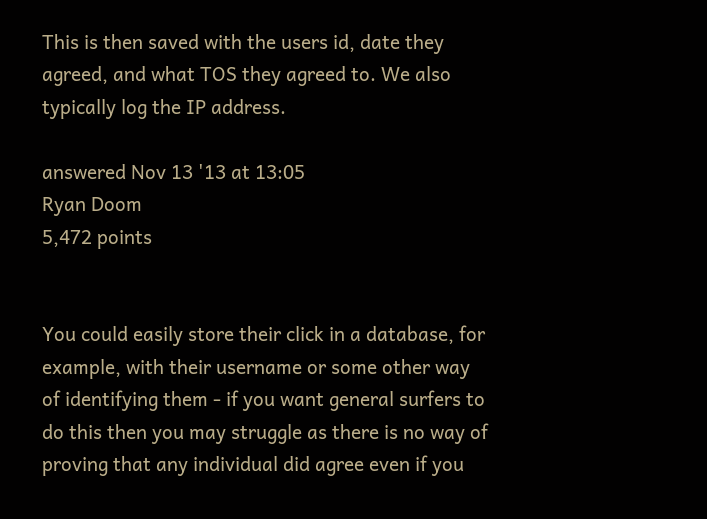This is then saved with the users id, date they agreed, and what TOS they agreed to. We also typically log the IP address.

answered Nov 13 '13 at 13:05
Ryan Doom
5,472 points


You could easily store their click in a database, for example, with their username or some other way of identifying them - if you want general surfers to do this then you may struggle as there is no way of proving that any individual did agree even if you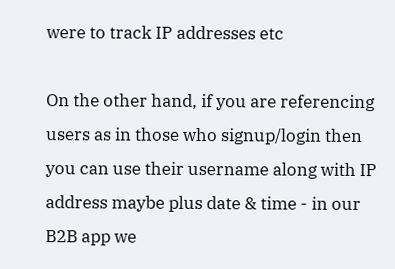were to track IP addresses etc

On the other hand, if you are referencing users as in those who signup/login then you can use their username along with IP address maybe plus date & time - in our B2B app we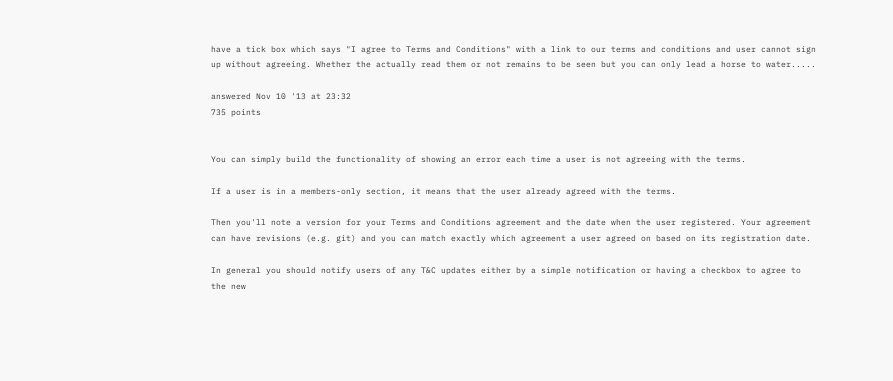have a tick box which says "I agree to Terms and Conditions" with a link to our terms and conditions and user cannot sign up without agreeing. Whether the actually read them or not remains to be seen but you can only lead a horse to water.....

answered Nov 10 '13 at 23:32
735 points


You can simply build the functionality of showing an error each time a user is not agreeing with the terms.

If a user is in a members-only section, it means that the user already agreed with the terms.

Then you'll note a version for your Terms and Conditions agreement and the date when the user registered. Your agreement can have revisions (e.g. git) and you can match exactly which agreement a user agreed on based on its registration date.

In general you should notify users of any T&C updates either by a simple notification or having a checkbox to agree to the new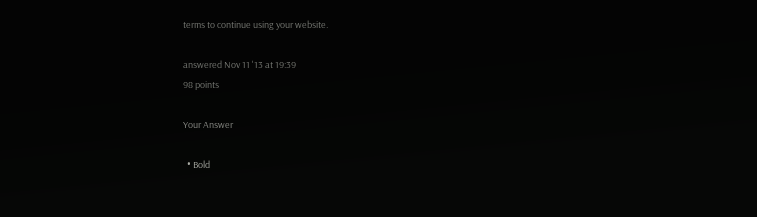terms to continue using your website.

answered Nov 11 '13 at 19:39
98 points

Your Answer

  • Bold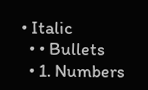• Italic
  • • Bullets
  • 1. Numbers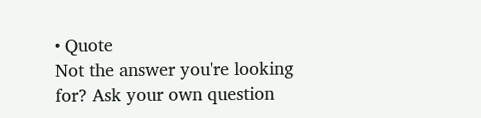• Quote
Not the answer you're looking for? Ask your own question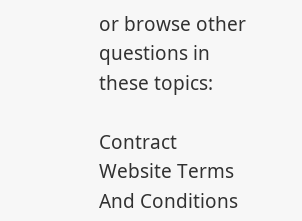or browse other questions in these topics:

Contract Website Terms And Conditions